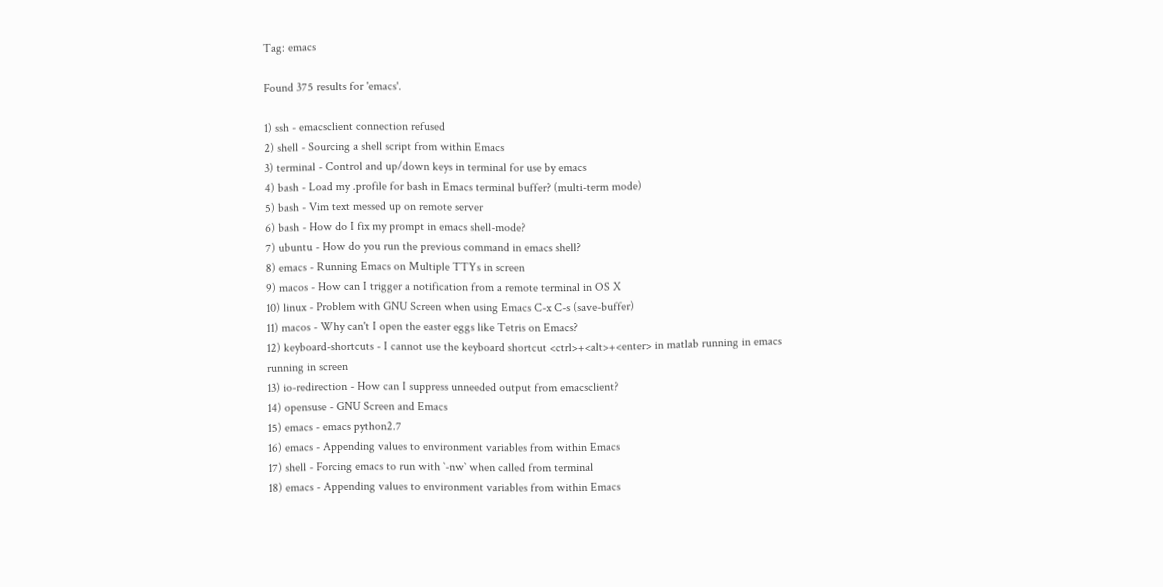Tag: emacs

Found 375 results for 'emacs'.

1) ssh - emacsclient connection refused
2) shell - Sourcing a shell script from within Emacs
3) terminal - Control and up/down keys in terminal for use by emacs
4) bash - Load my .profile for bash in Emacs terminal buffer? (multi-term mode)
5) bash - Vim text messed up on remote server
6) bash - How do I fix my prompt in emacs shell-mode?
7) ubuntu - How do you run the previous command in emacs shell?
8) emacs - Running Emacs on Multiple TTYs in screen
9) macos - How can I trigger a notification from a remote terminal in OS X
10) linux - Problem with GNU Screen when using Emacs C-x C-s (save-buffer)
11) macos - Why can't I open the easter eggs like Tetris on Emacs?
12) keyboard-shortcuts - I cannot use the keyboard shortcut <ctrl>+<alt>+<enter> in matlab running in emacs running in screen
13) io-redirection - How can I suppress unneeded output from emacsclient?
14) opensuse - GNU Screen and Emacs
15) emacs - emacs python2.7
16) emacs - Appending values to environment variables from within Emacs
17) shell - Forcing emacs to run with `-nw` when called from terminal
18) emacs - Appending values to environment variables from within Emacs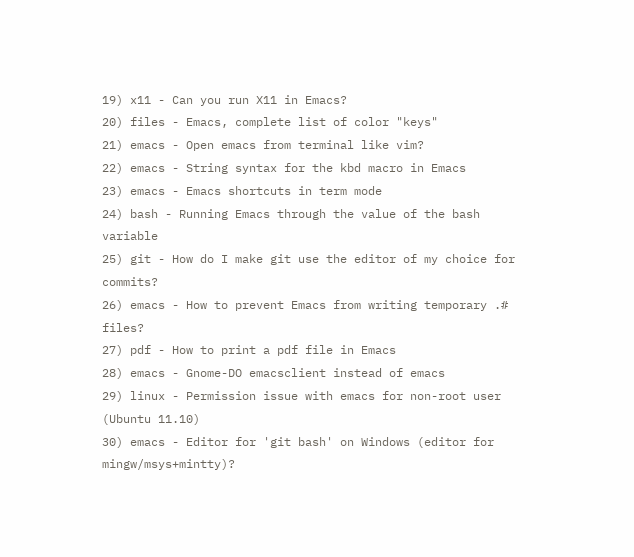19) x11 - Can you run X11 in Emacs?
20) files - Emacs, complete list of color "keys"
21) emacs - Open emacs from terminal like vim?
22) emacs - String syntax for the kbd macro in Emacs
23) emacs - Emacs shortcuts in term mode
24) bash - Running Emacs through the value of the bash variable
25) git - How do I make git use the editor of my choice for commits?
26) emacs - How to prevent Emacs from writing temporary .# files?
27) pdf - How to print a pdf file in Emacs
28) emacs - Gnome-DO emacsclient instead of emacs
29) linux - Permission issue with emacs for non-root user (Ubuntu 11.10)
30) emacs - Editor for 'git bash' on Windows (editor for mingw/msys+mintty)?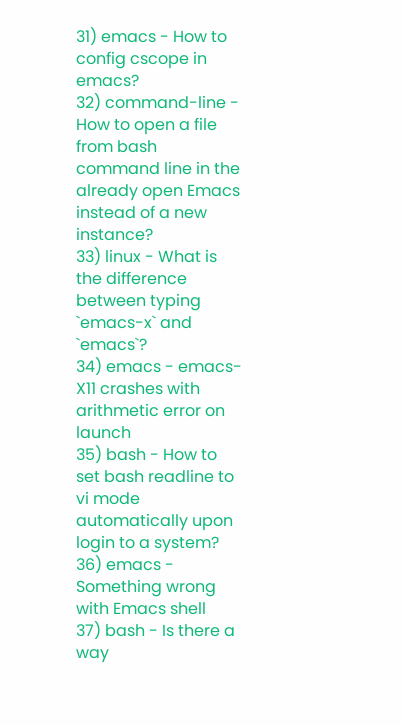31) emacs - How to config cscope in emacs?
32) command-line - How to open a file from bash command line in the already open Emacs instead of a new instance?
33) linux - What is the difference between typing `emacs-x` and `emacs`?
34) emacs - emacs-X11 crashes with arithmetic error on launch
35) bash - How to set bash readline to vi mode automatically upon login to a system?
36) emacs - Something wrong with Emacs shell
37) bash - Is there a way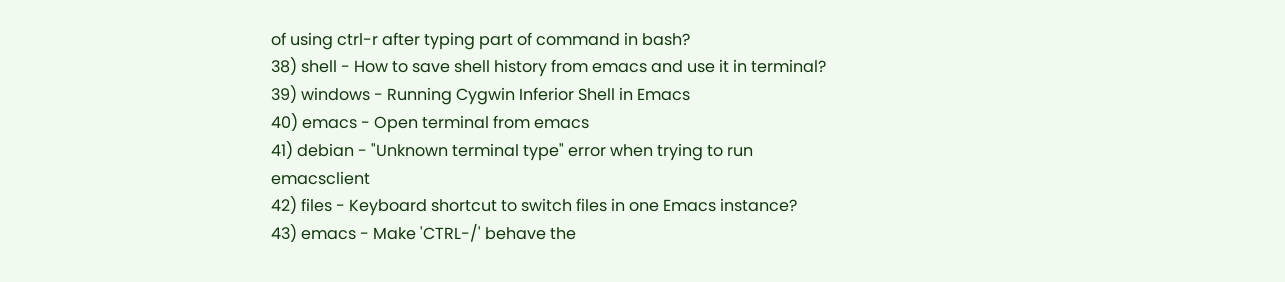of using ctrl-r after typing part of command in bash?
38) shell - How to save shell history from emacs and use it in terminal?
39) windows - Running Cygwin Inferior Shell in Emacs
40) emacs - Open terminal from emacs
41) debian - "Unknown terminal type" error when trying to run emacsclient
42) files - Keyboard shortcut to switch files in one Emacs instance?
43) emacs - Make 'CTRL-/' behave the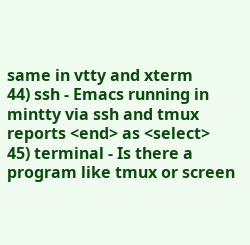same in vtty and xterm
44) ssh - Emacs running in mintty via ssh and tmux reports <end> as <select>
45) terminal - Is there a program like tmux or screen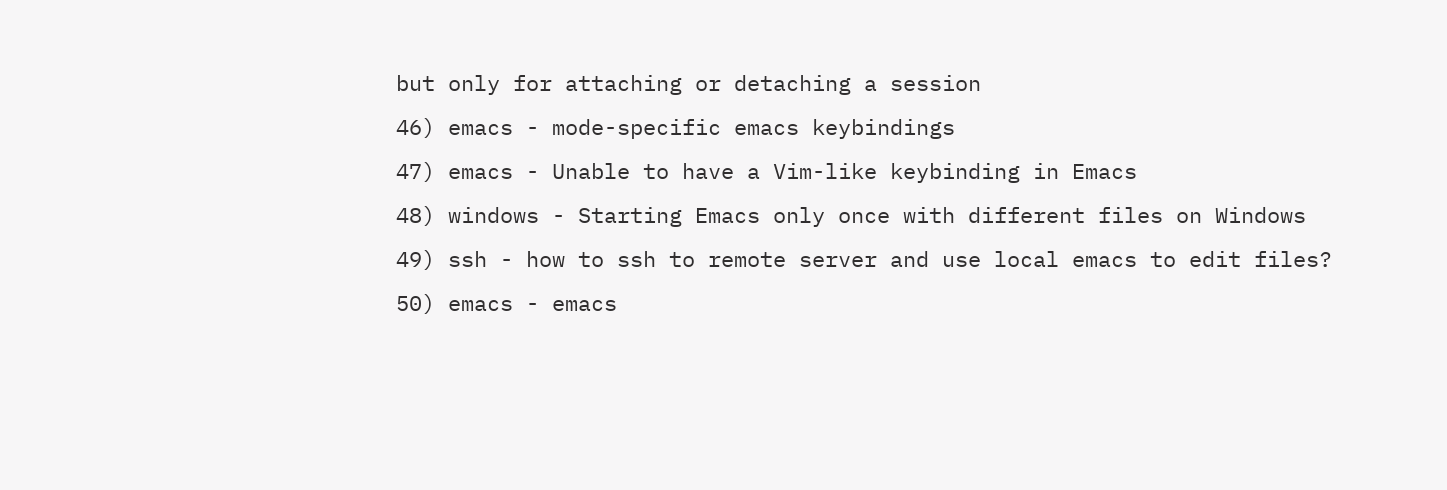but only for attaching or detaching a session
46) emacs - mode-specific emacs keybindings
47) emacs - Unable to have a Vim-like keybinding in Emacs
48) windows - Starting Emacs only once with different files on Windows
49) ssh - how to ssh to remote server and use local emacs to edit files?
50) emacs - emacs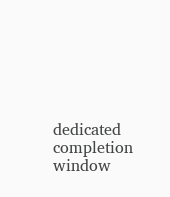dedicated completion window